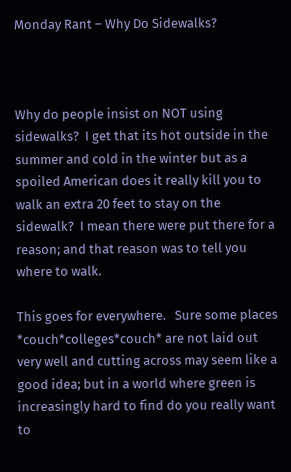Monday Rant – Why Do Sidewalks?



Why do people insist on NOT using sidewalks?  I get that its hot outside in the summer and cold in the winter but as a spoiled American does it really kill you to walk an extra 20 feet to stay on the sidewalk?  I mean there were put there for a reason; and that reason was to tell you where to walk.

This goes for everywhere.   Sure some places *couch*colleges*couch* are not laid out very well and cutting across may seem like a good idea; but in a world where green is increasingly hard to find do you really want to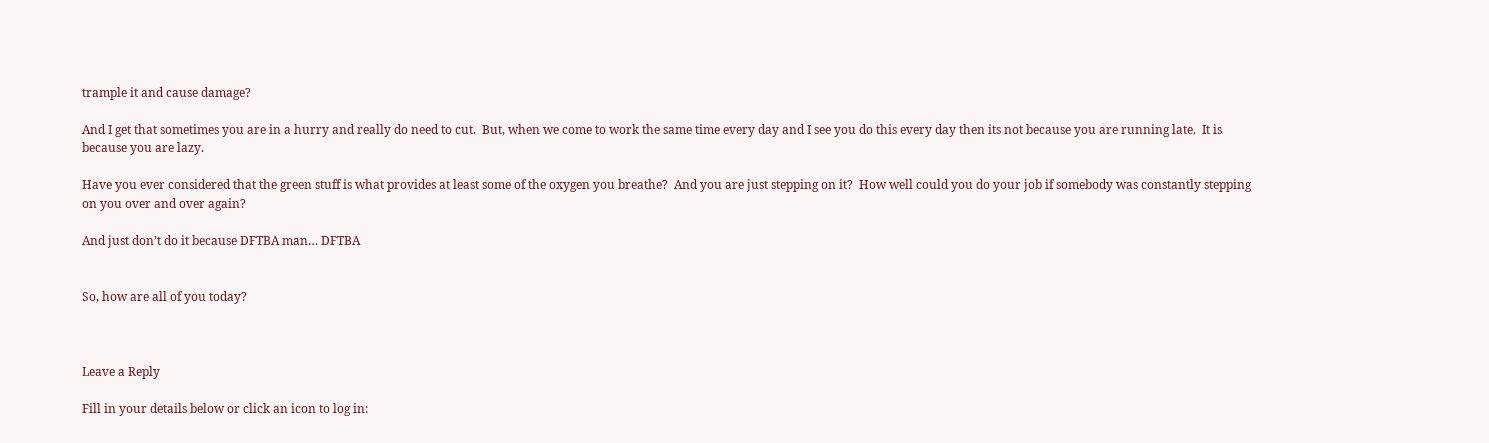trample it and cause damage?

And I get that sometimes you are in a hurry and really do need to cut.  But, when we come to work the same time every day and I see you do this every day then its not because you are running late.  It is because you are lazy.

Have you ever considered that the green stuff is what provides at least some of the oxygen you breathe?  And you are just stepping on it?  How well could you do your job if somebody was constantly stepping on you over and over again?

And just don’t do it because DFTBA man… DFTBA


So, how are all of you today?



Leave a Reply

Fill in your details below or click an icon to log in: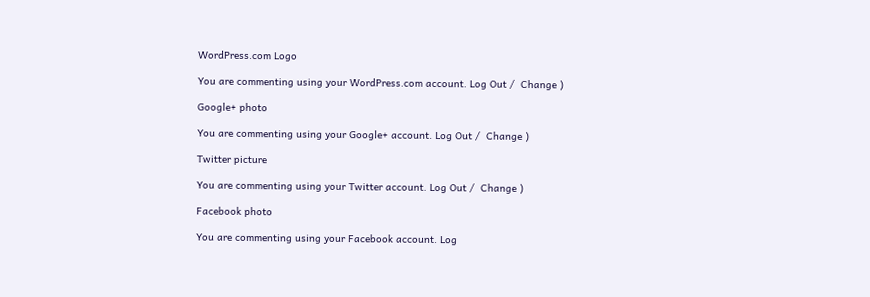WordPress.com Logo

You are commenting using your WordPress.com account. Log Out /  Change )

Google+ photo

You are commenting using your Google+ account. Log Out /  Change )

Twitter picture

You are commenting using your Twitter account. Log Out /  Change )

Facebook photo

You are commenting using your Facebook account. Log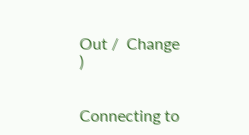Out /  Change )


Connecting to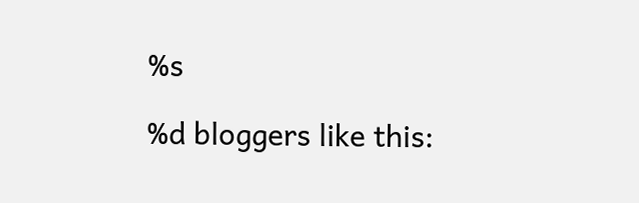%s

%d bloggers like this: